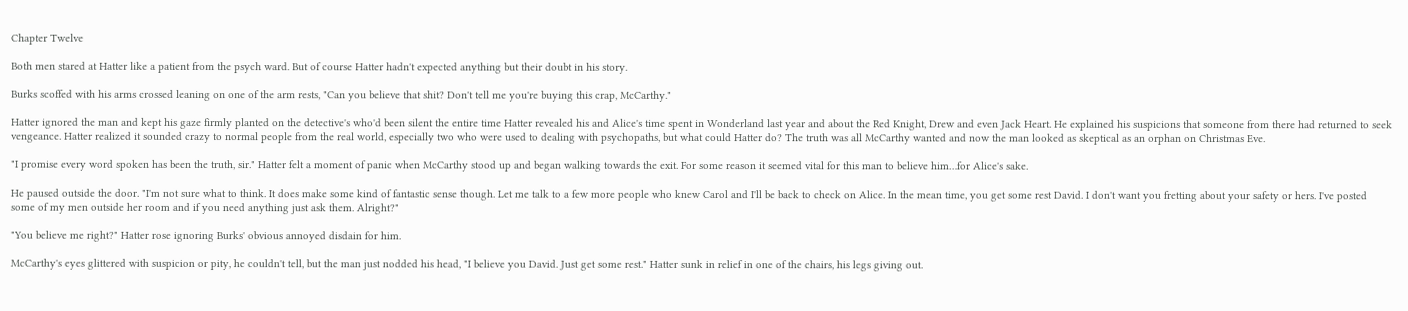Chapter Twelve

Both men stared at Hatter like a patient from the psych ward. But of course Hatter hadn't expected anything but their doubt in his story.

Burks scoffed with his arms crossed leaning on one of the arm rests, "Can you believe that shit? Don't tell me you're buying this crap, McCarthy."

Hatter ignored the man and kept his gaze firmly planted on the detective's who'd been silent the entire time Hatter revealed his and Alice's time spent in Wonderland last year and about the Red Knight, Drew and even Jack Heart. He explained his suspicions that someone from there had returned to seek vengeance. Hatter realized it sounded crazy to normal people from the real world, especially two who were used to dealing with psychopaths, but what could Hatter do? The truth was all McCarthy wanted and now the man looked as skeptical as an orphan on Christmas Eve.

"I promise every word spoken has been the truth, sir." Hatter felt a moment of panic when McCarthy stood up and began walking towards the exit. For some reason it seemed vital for this man to believe him…for Alice's sake.

He paused outside the door. "I'm not sure what to think. It does make some kind of fantastic sense though. Let me talk to a few more people who knew Carol and I'll be back to check on Alice. In the mean time, you get some rest David. I don't want you fretting about your safety or hers. I've posted some of my men outside her room and if you need anything just ask them. Alright?"

"You believe me right?" Hatter rose ignoring Burks' obvious annoyed disdain for him.

McCarthy's eyes glittered with suspicion or pity, he couldn't tell, but the man just nodded his head, "I believe you David. Just get some rest." Hatter sunk in relief in one of the chairs, his legs giving out.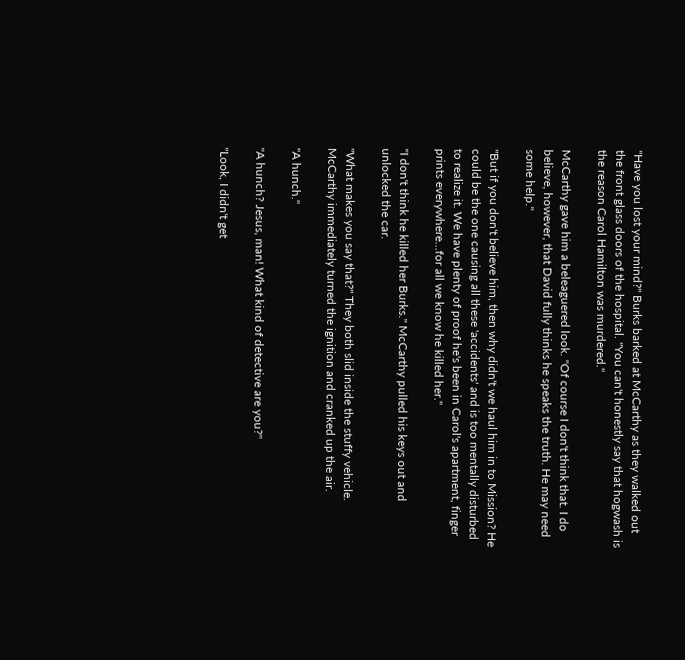"Have you lost your mind?" Burks barked at McCarthy as they walked out the front glass doors of the hospital. "You can't honestly say that hogwash is the reason Carol Hamilton was murdered."

McCarthy gave him a beleaguered look. "Of course I don't think that. I do believe, however, that David fully thinks he speaks the truth. He may need some help."

"But if you don't believe him, then why didn't we haul him in to Mission? He could be the one causing all these 'accidents' and is too mentally disturbed to realize it. We have plenty of proof he's been in Carol's apartment, finger prints everywhere…for all we know he killed her."

"I don't think he killed her Burks." McCarthy pulled his keys out and unlocked the car.

"What makes you say that?" They both slid inside the stuffy vehicle. McCarthy immediately turned the ignition and cranked up the air.

"A hunch."

"A hunch? Jesus, man! What kind of detective are you?"

"Look, I didn't get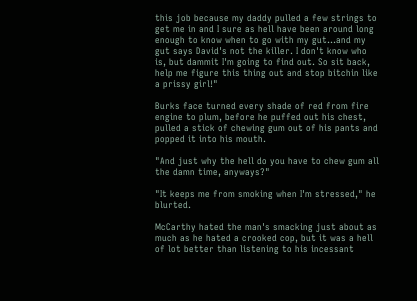this job because my daddy pulled a few strings to get me in and I sure as hell have been around long enough to know when to go with my gut…and my gut says David's not the killer. I don't know who is, but dammit I'm going to find out. So sit back, help me figure this thing out and stop bitchin like a prissy girl!"

Burks face turned every shade of red from fire engine to plum, before he puffed out his chest, pulled a stick of chewing gum out of his pants and popped it into his mouth.

"And just why the hell do you have to chew gum all the damn time, anyways?"

"It keeps me from smoking when I'm stressed," he blurted.

McCarthy hated the man's smacking just about as much as he hated a crooked cop, but it was a hell of lot better than listening to his incessant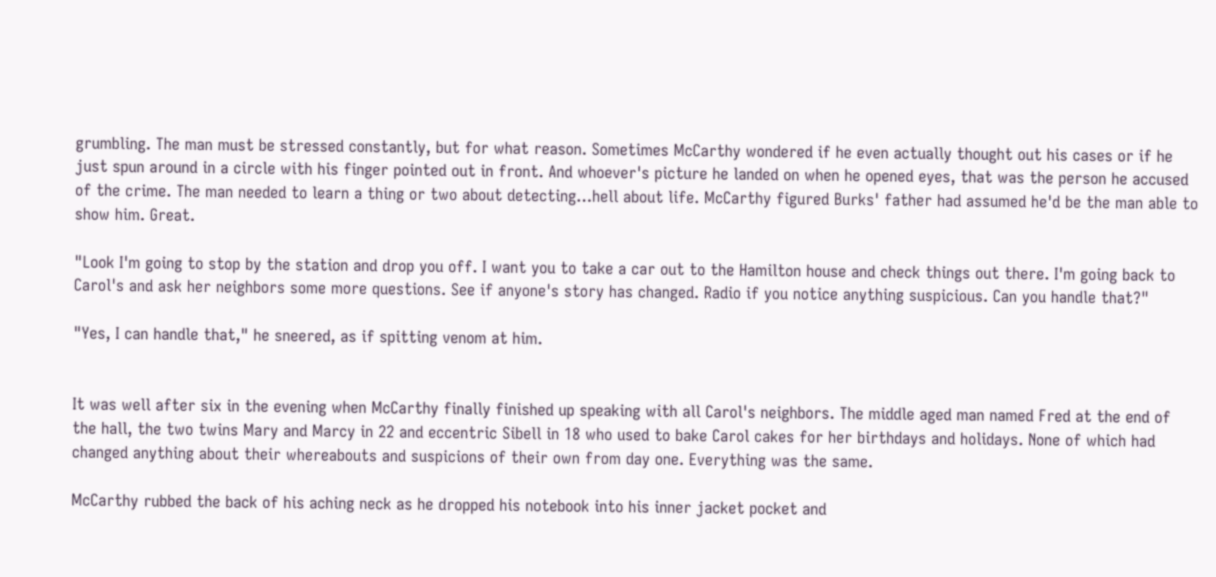grumbling. The man must be stressed constantly, but for what reason. Sometimes McCarthy wondered if he even actually thought out his cases or if he just spun around in a circle with his finger pointed out in front. And whoever's picture he landed on when he opened eyes, that was the person he accused of the crime. The man needed to learn a thing or two about detecting…hell about life. McCarthy figured Burks' father had assumed he'd be the man able to show him. Great.

"Look I'm going to stop by the station and drop you off. I want you to take a car out to the Hamilton house and check things out there. I'm going back to Carol's and ask her neighbors some more questions. See if anyone's story has changed. Radio if you notice anything suspicious. Can you handle that?"

"Yes, I can handle that," he sneered, as if spitting venom at him.


It was well after six in the evening when McCarthy finally finished up speaking with all Carol's neighbors. The middle aged man named Fred at the end of the hall, the two twins Mary and Marcy in 22 and eccentric Sibell in 18 who used to bake Carol cakes for her birthdays and holidays. None of which had changed anything about their whereabouts and suspicions of their own from day one. Everything was the same.

McCarthy rubbed the back of his aching neck as he dropped his notebook into his inner jacket pocket and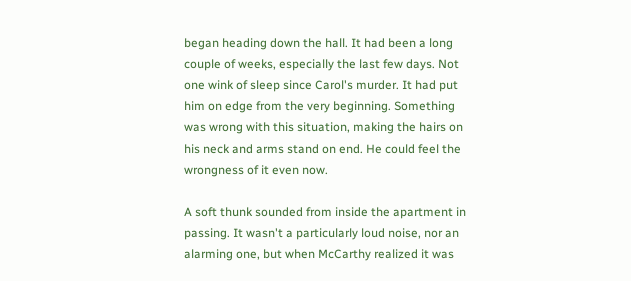began heading down the hall. It had been a long couple of weeks, especially the last few days. Not one wink of sleep since Carol's murder. It had put him on edge from the very beginning. Something was wrong with this situation, making the hairs on his neck and arms stand on end. He could feel the wrongness of it even now.

A soft thunk sounded from inside the apartment in passing. It wasn't a particularly loud noise, nor an alarming one, but when McCarthy realized it was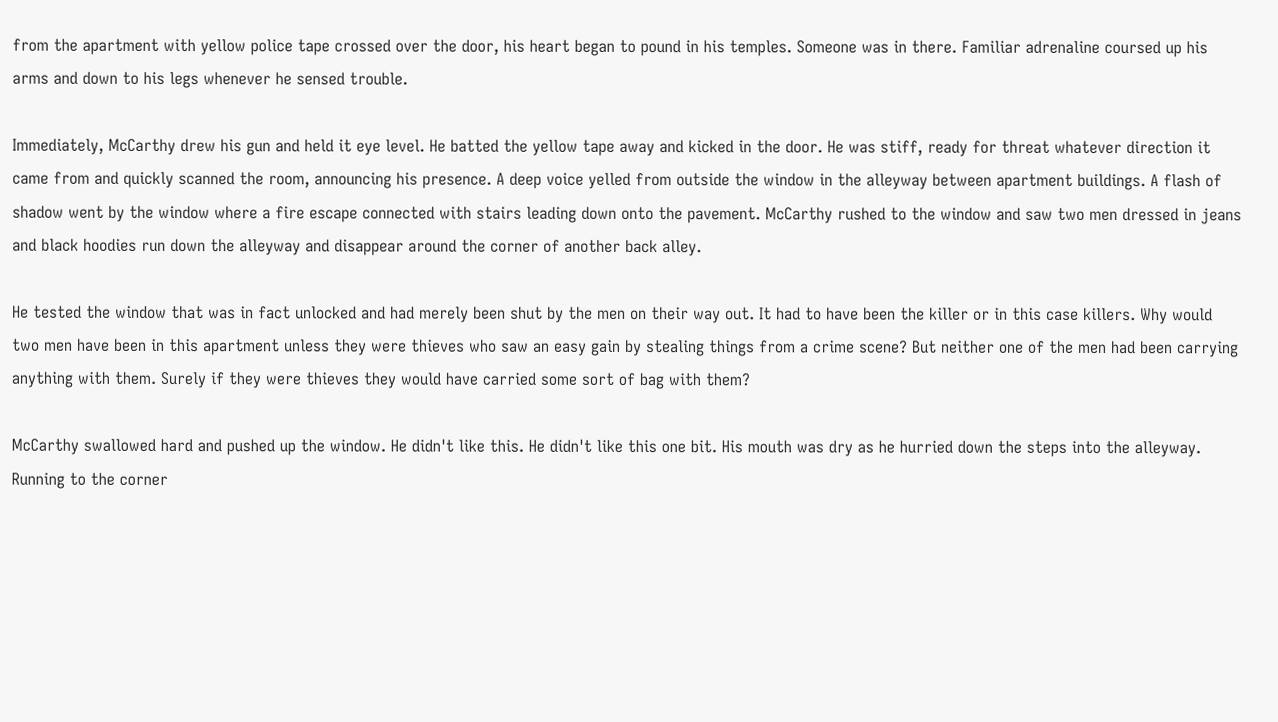from the apartment with yellow police tape crossed over the door, his heart began to pound in his temples. Someone was in there. Familiar adrenaline coursed up his arms and down to his legs whenever he sensed trouble.

Immediately, McCarthy drew his gun and held it eye level. He batted the yellow tape away and kicked in the door. He was stiff, ready for threat whatever direction it came from and quickly scanned the room, announcing his presence. A deep voice yelled from outside the window in the alleyway between apartment buildings. A flash of shadow went by the window where a fire escape connected with stairs leading down onto the pavement. McCarthy rushed to the window and saw two men dressed in jeans and black hoodies run down the alleyway and disappear around the corner of another back alley.

He tested the window that was in fact unlocked and had merely been shut by the men on their way out. It had to have been the killer or in this case killers. Why would two men have been in this apartment unless they were thieves who saw an easy gain by stealing things from a crime scene? But neither one of the men had been carrying anything with them. Surely if they were thieves they would have carried some sort of bag with them?

McCarthy swallowed hard and pushed up the window. He didn't like this. He didn't like this one bit. His mouth was dry as he hurried down the steps into the alleyway. Running to the corner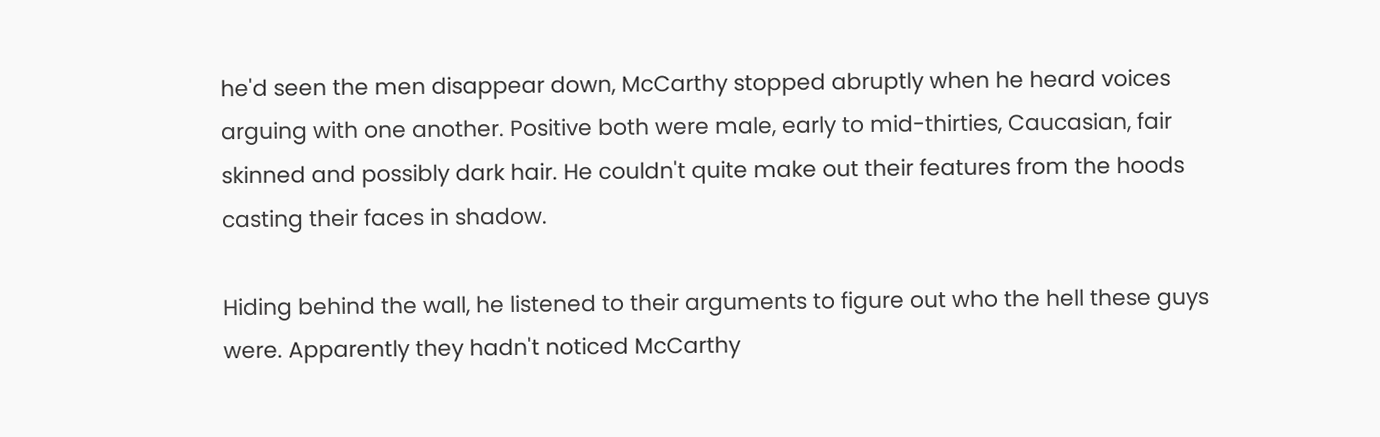he'd seen the men disappear down, McCarthy stopped abruptly when he heard voices arguing with one another. Positive both were male, early to mid-thirties, Caucasian, fair skinned and possibly dark hair. He couldn't quite make out their features from the hoods casting their faces in shadow.

Hiding behind the wall, he listened to their arguments to figure out who the hell these guys were. Apparently they hadn't noticed McCarthy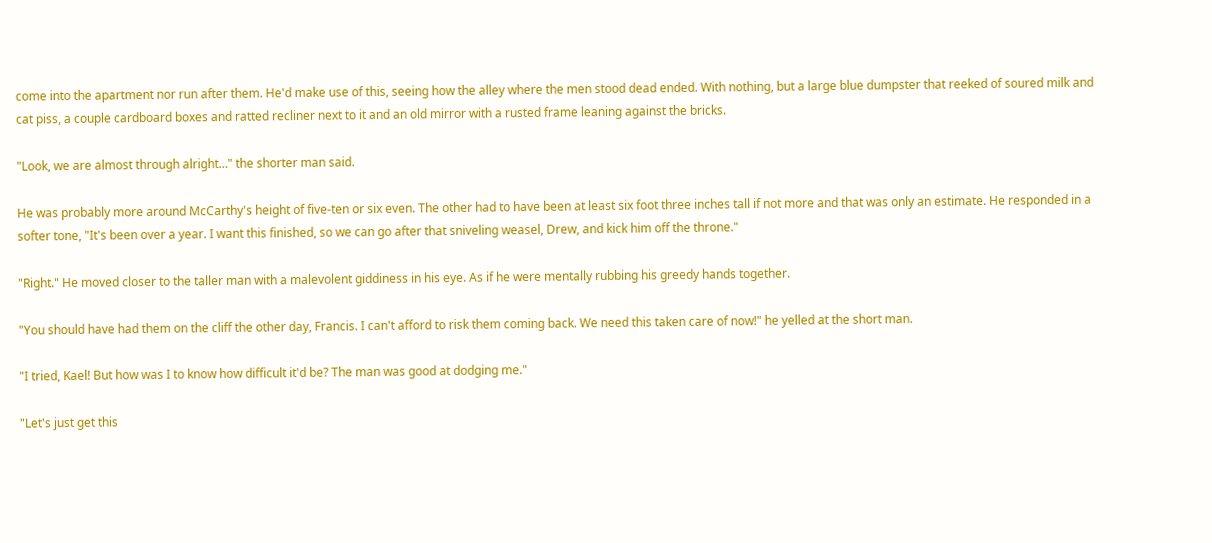come into the apartment nor run after them. He'd make use of this, seeing how the alley where the men stood dead ended. With nothing, but a large blue dumpster that reeked of soured milk and cat piss, a couple cardboard boxes and ratted recliner next to it and an old mirror with a rusted frame leaning against the bricks.

"Look, we are almost through alright…" the shorter man said.

He was probably more around McCarthy's height of five-ten or six even. The other had to have been at least six foot three inches tall if not more and that was only an estimate. He responded in a softer tone, "It's been over a year. I want this finished, so we can go after that sniveling weasel, Drew, and kick him off the throne."

"Right." He moved closer to the taller man with a malevolent giddiness in his eye. As if he were mentally rubbing his greedy hands together.

"You should have had them on the cliff the other day, Francis. I can't afford to risk them coming back. We need this taken care of now!" he yelled at the short man.

"I tried, Kael! But how was I to know how difficult it'd be? The man was good at dodging me."

"Let's just get this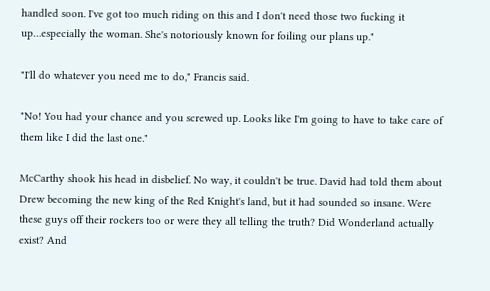handled soon. I've got too much riding on this and I don't need those two fucking it up…especially the woman. She's notoriously known for foiling our plans up."

"I'll do whatever you need me to do," Francis said.

"No! You had your chance and you screwed up. Looks like I'm going to have to take care of them like I did the last one."

McCarthy shook his head in disbelief. No way, it couldn't be true. David had told them about Drew becoming the new king of the Red Knight's land, but it had sounded so insane. Were these guys off their rockers too or were they all telling the truth? Did Wonderland actually exist? And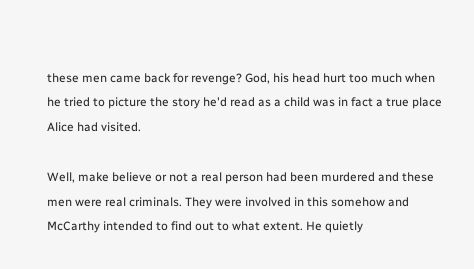these men came back for revenge? God, his head hurt too much when he tried to picture the story he'd read as a child was in fact a true place Alice had visited.

Well, make believe or not a real person had been murdered and these men were real criminals. They were involved in this somehow and McCarthy intended to find out to what extent. He quietly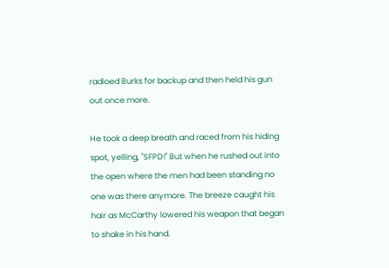radioed Burks for backup and then held his gun out once more.

He took a deep breath and raced from his hiding spot, yelling, "SFPD!" But when he rushed out into the open where the men had been standing no one was there anymore. The breeze caught his hair as McCarthy lowered his weapon that began to shake in his hand.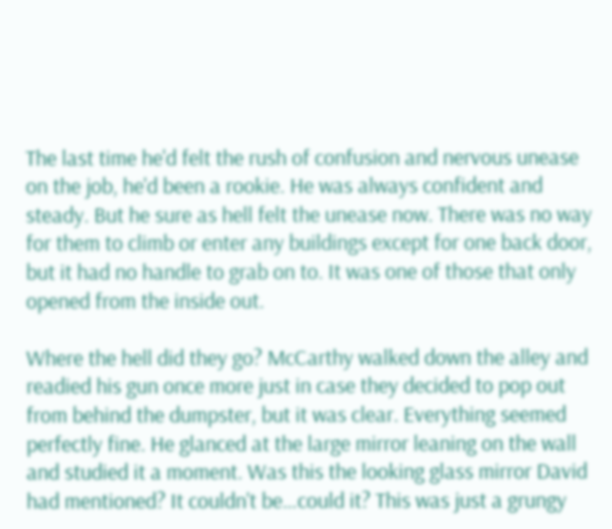The last time he'd felt the rush of confusion and nervous unease on the job, he'd been a rookie. He was always confident and steady. But he sure as hell felt the unease now. There was no way for them to climb or enter any buildings except for one back door, but it had no handle to grab on to. It was one of those that only opened from the inside out.

Where the hell did they go? McCarthy walked down the alley and readied his gun once more just in case they decided to pop out from behind the dumpster, but it was clear. Everything seemed perfectly fine. He glanced at the large mirror leaning on the wall and studied it a moment. Was this the looking glass mirror David had mentioned? It couldn't be…could it? This was just a grungy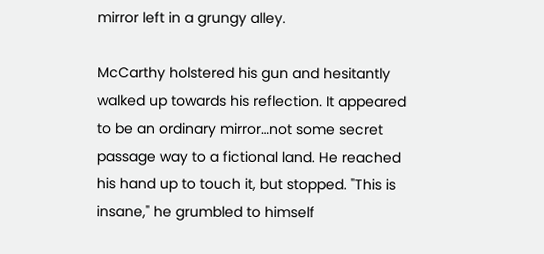mirror left in a grungy alley.

McCarthy holstered his gun and hesitantly walked up towards his reflection. It appeared to be an ordinary mirror…not some secret passage way to a fictional land. He reached his hand up to touch it, but stopped. "This is insane," he grumbled to himself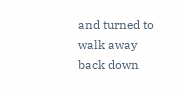and turned to walk away back down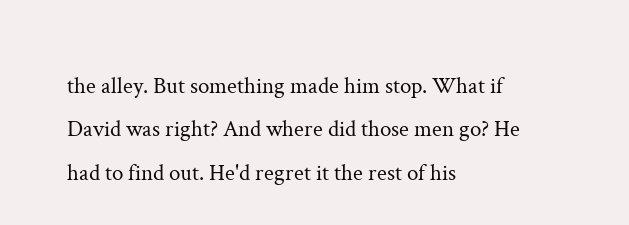the alley. But something made him stop. What if David was right? And where did those men go? He had to find out. He'd regret it the rest of his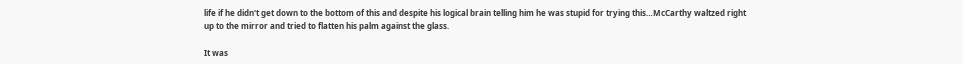life if he didn't get down to the bottom of this and despite his logical brain telling him he was stupid for trying this…McCarthy waltzed right up to the mirror and tried to flatten his palm against the glass.

It was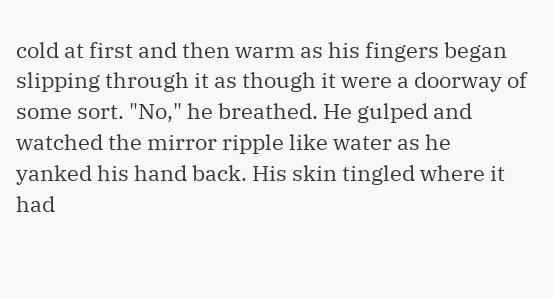cold at first and then warm as his fingers began slipping through it as though it were a doorway of some sort. "No," he breathed. He gulped and watched the mirror ripple like water as he yanked his hand back. His skin tingled where it had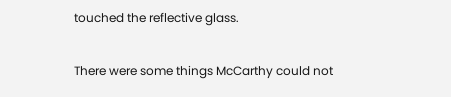touched the reflective glass.

There were some things McCarthy could not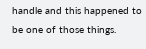handle and this happened to be one of those things.